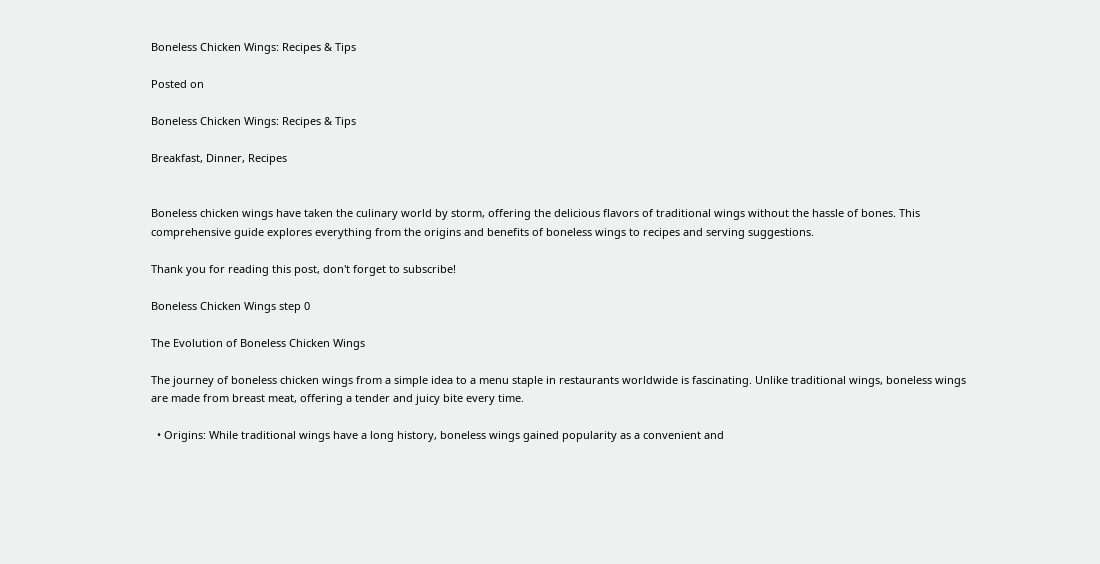Boneless Chicken Wings: Recipes & Tips

Posted on

Boneless Chicken Wings: Recipes & Tips

Breakfast, Dinner, Recipes


Boneless chicken wings have taken the culinary world by storm, offering the delicious flavors of traditional wings without the hassle of bones. This comprehensive guide explores everything from the origins and benefits of boneless wings to recipes and serving suggestions.

Thank you for reading this post, don't forget to subscribe!

Boneless Chicken Wings step 0

The Evolution of Boneless Chicken Wings

The journey of boneless chicken wings from a simple idea to a menu staple in restaurants worldwide is fascinating. Unlike traditional wings, boneless wings are made from breast meat, offering a tender and juicy bite every time.

  • Origins: While traditional wings have a long history, boneless wings gained popularity as a convenient and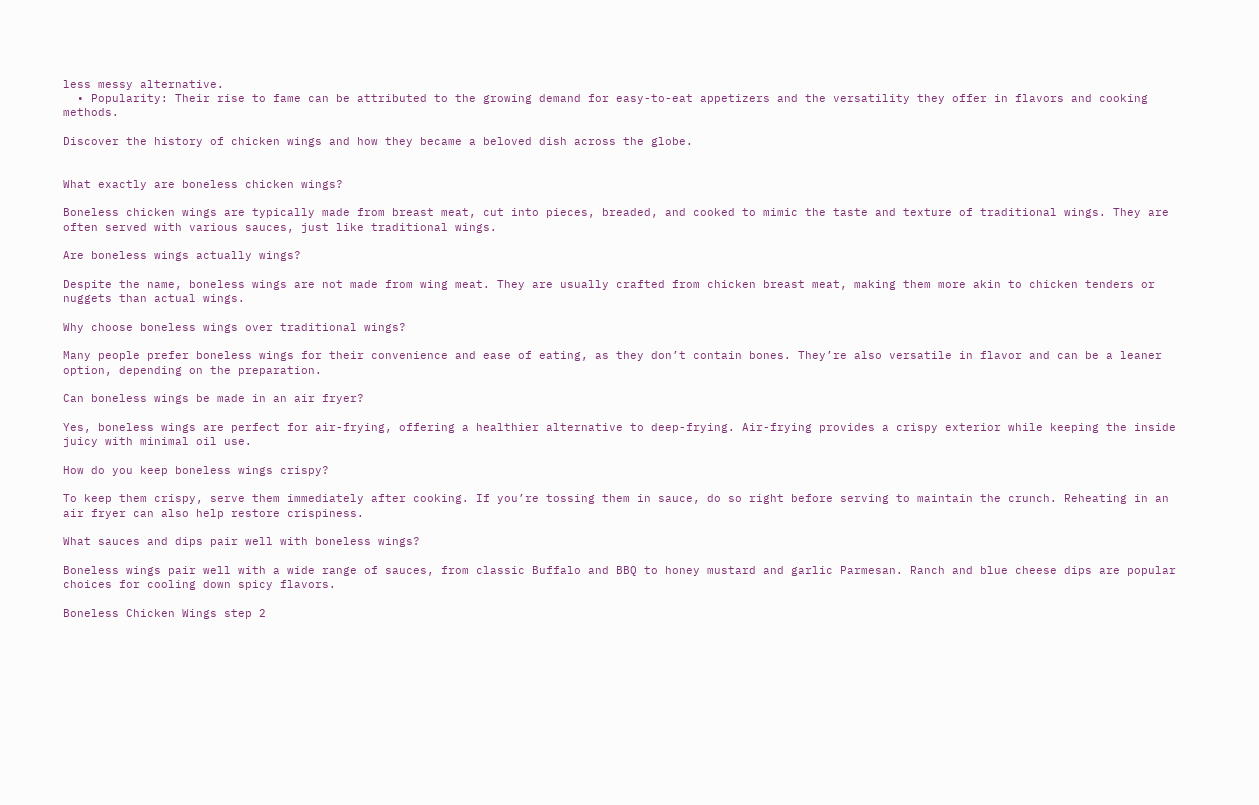less messy alternative.
  • Popularity: Their rise to fame can be attributed to the growing demand for easy-to-eat appetizers and the versatility they offer in flavors and cooking methods.

Discover the history of chicken wings and how they became a beloved dish across the globe.


What exactly are boneless chicken wings?

Boneless chicken wings are typically made from breast meat, cut into pieces, breaded, and cooked to mimic the taste and texture of traditional wings. They are often served with various sauces, just like traditional wings.

Are boneless wings actually wings?

Despite the name, boneless wings are not made from wing meat. They are usually crafted from chicken breast meat, making them more akin to chicken tenders or nuggets than actual wings.

Why choose boneless wings over traditional wings?

Many people prefer boneless wings for their convenience and ease of eating, as they don’t contain bones. They’re also versatile in flavor and can be a leaner option, depending on the preparation.

Can boneless wings be made in an air fryer?

Yes, boneless wings are perfect for air-frying, offering a healthier alternative to deep-frying. Air-frying provides a crispy exterior while keeping the inside juicy with minimal oil use.

How do you keep boneless wings crispy?

To keep them crispy, serve them immediately after cooking. If you’re tossing them in sauce, do so right before serving to maintain the crunch. Reheating in an air fryer can also help restore crispiness.

What sauces and dips pair well with boneless wings?

Boneless wings pair well with a wide range of sauces, from classic Buffalo and BBQ to honey mustard and garlic Parmesan. Ranch and blue cheese dips are popular choices for cooling down spicy flavors.

Boneless Chicken Wings step 2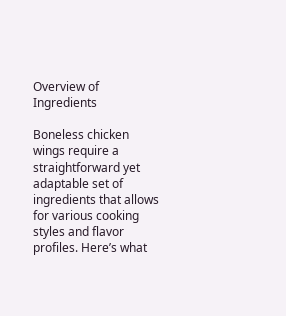Overview of Ingredients

Boneless chicken wings require a straightforward yet adaptable set of ingredients that allows for various cooking styles and flavor profiles. Here’s what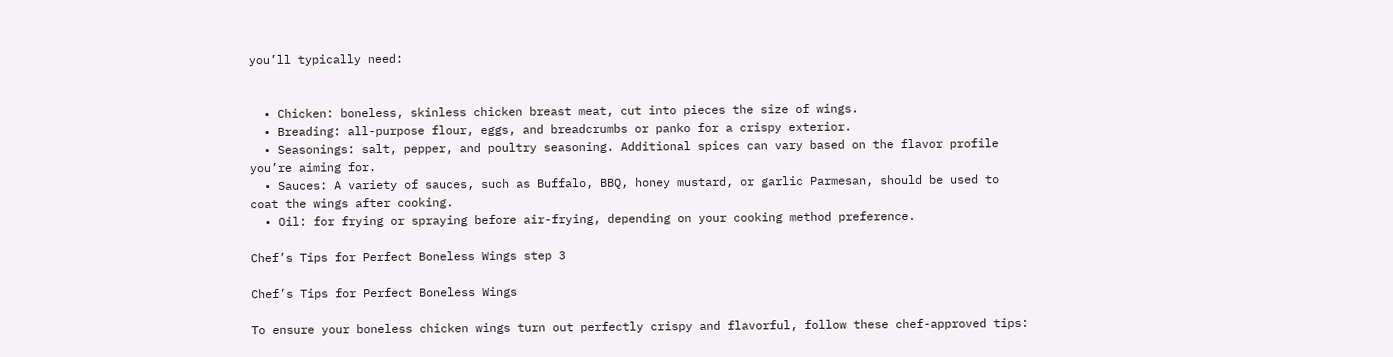you’ll typically need:


  • Chicken: boneless, skinless chicken breast meat, cut into pieces the size of wings.
  • Breading: all-purpose flour, eggs, and breadcrumbs or panko for a crispy exterior.
  • Seasonings: salt, pepper, and poultry seasoning. Additional spices can vary based on the flavor profile you’re aiming for.
  • Sauces: A variety of sauces, such as Buffalo, BBQ, honey mustard, or garlic Parmesan, should be used to coat the wings after cooking.
  • Oil: for frying or spraying before air-frying, depending on your cooking method preference.

Chef’s Tips for Perfect Boneless Wings step 3

Chef’s Tips for Perfect Boneless Wings

To ensure your boneless chicken wings turn out perfectly crispy and flavorful, follow these chef-approved tips: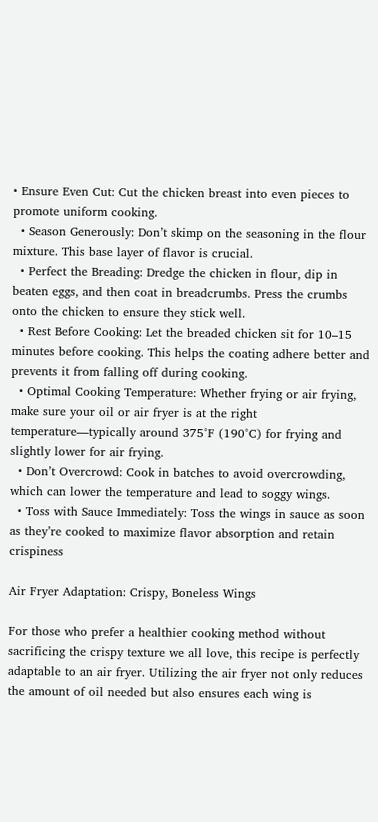• Ensure Even Cut: Cut the chicken breast into even pieces to promote uniform cooking.
  • Season Generously: Don’t skimp on the seasoning in the flour mixture. This base layer of flavor is crucial.
  • Perfect the Breading: Dredge the chicken in flour, dip in beaten eggs, and then coat in breadcrumbs. Press the crumbs onto the chicken to ensure they stick well.
  • Rest Before Cooking: Let the breaded chicken sit for 10–15 minutes before cooking. This helps the coating adhere better and prevents it from falling off during cooking.
  • Optimal Cooking Temperature: Whether frying or air frying, make sure your oil or air fryer is at the right temperature—typically around 375°F (190°C) for frying and slightly lower for air frying.
  • Don’t Overcrowd: Cook in batches to avoid overcrowding, which can lower the temperature and lead to soggy wings.
  • Toss with Sauce Immediately: Toss the wings in sauce as soon as they’re cooked to maximize flavor absorption and retain crispiness

Air Fryer Adaptation: Crispy, Boneless Wings

For those who prefer a healthier cooking method without sacrificing the crispy texture we all love, this recipe is perfectly adaptable to an air fryer. Utilizing the air fryer not only reduces the amount of oil needed but also ensures each wing is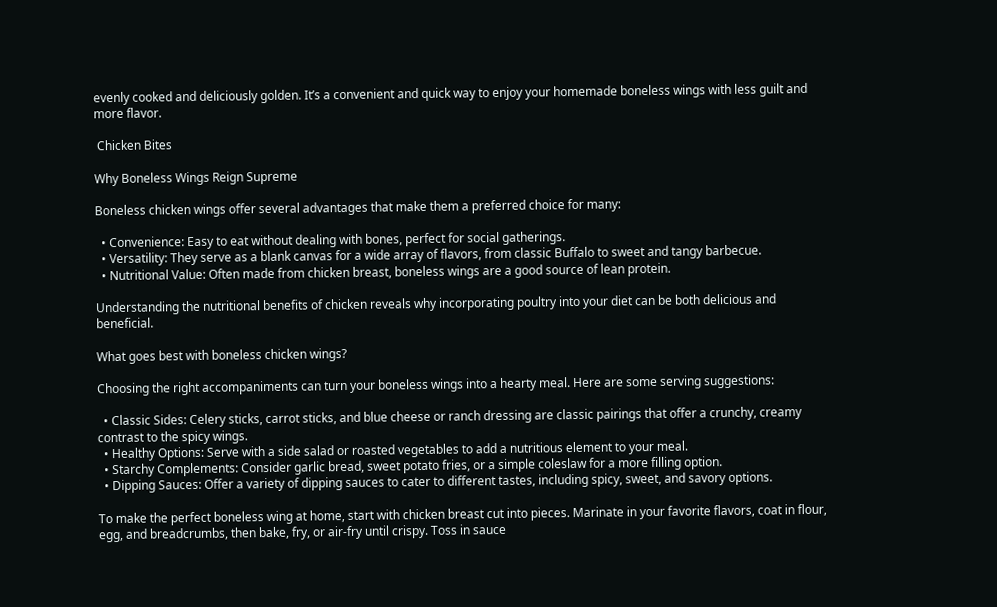evenly cooked and deliciously golden. It’s a convenient and quick way to enjoy your homemade boneless wings with less guilt and more flavor.

 Chicken Bites

Why Boneless Wings Reign Supreme

Boneless chicken wings offer several advantages that make them a preferred choice for many:

  • Convenience: Easy to eat without dealing with bones, perfect for social gatherings.
  • Versatility: They serve as a blank canvas for a wide array of flavors, from classic Buffalo to sweet and tangy barbecue.
  • Nutritional Value: Often made from chicken breast, boneless wings are a good source of lean protein.

Understanding the nutritional benefits of chicken reveals why incorporating poultry into your diet can be both delicious and beneficial.

What goes best with boneless chicken wings?

Choosing the right accompaniments can turn your boneless wings into a hearty meal. Here are some serving suggestions:

  • Classic Sides: Celery sticks, carrot sticks, and blue cheese or ranch dressing are classic pairings that offer a crunchy, creamy contrast to the spicy wings.
  • Healthy Options: Serve with a side salad or roasted vegetables to add a nutritious element to your meal.
  • Starchy Complements: Consider garlic bread, sweet potato fries, or a simple coleslaw for a more filling option.
  • Dipping Sauces: Offer a variety of dipping sauces to cater to different tastes, including spicy, sweet, and savory options.

To make the perfect boneless wing at home, start with chicken breast cut into pieces. Marinate in your favorite flavors, coat in flour, egg, and breadcrumbs, then bake, fry, or air-fry until crispy. Toss in sauce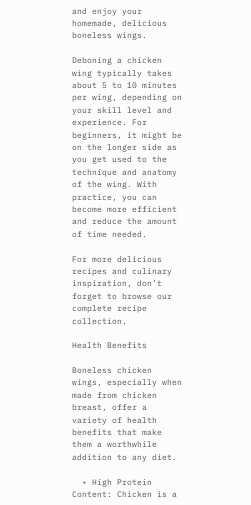and enjoy your homemade, delicious boneless wings.

Deboning a chicken wing typically takes about 5 to 10 minutes per wing, depending on your skill level and experience. For beginners, it might be on the longer side as you get used to the technique and anatomy of the wing. With practice, you can become more efficient and reduce the amount of time needed.

For more delicious recipes and culinary inspiration, don’t forget to browse our complete recipe collection.

Health Benefits

Boneless chicken wings, especially when made from chicken breast, offer a variety of health benefits that make them a worthwhile addition to any diet.

  • High Protein Content: Chicken is a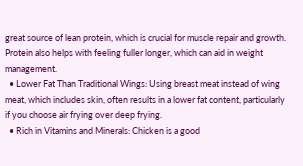great source of lean protein, which is crucial for muscle repair and growth. Protein also helps with feeling fuller longer, which can aid in weight management.
  • Lower Fat Than Traditional Wings: Using breast meat instead of wing meat, which includes skin, often results in a lower fat content, particularly if you choose air frying over deep frying.
  • Rich in Vitamins and Minerals: Chicken is a good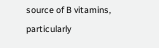source of B vitamins, particularly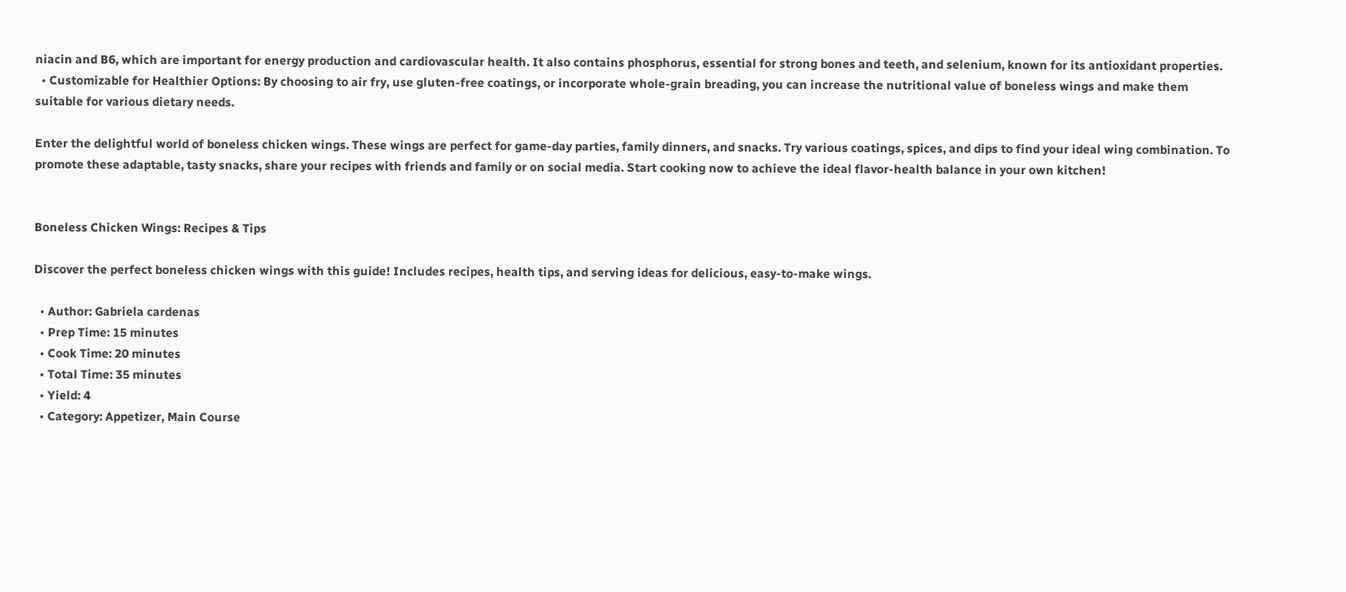niacin and B6, which are important for energy production and cardiovascular health. It also contains phosphorus, essential for strong bones and teeth, and selenium, known for its antioxidant properties.
  • Customizable for Healthier Options: By choosing to air fry, use gluten-free coatings, or incorporate whole-grain breading, you can increase the nutritional value of boneless wings and make them suitable for various dietary needs.

Enter the delightful world of boneless chicken wings. These wings are perfect for game-day parties, family dinners, and snacks. Try various coatings, spices, and dips to find your ideal wing combination. To promote these adaptable, tasty snacks, share your recipes with friends and family or on social media. Start cooking now to achieve the ideal flavor-health balance in your own kitchen!


Boneless Chicken Wings: Recipes & Tips

Discover the perfect boneless chicken wings with this guide! Includes recipes, health tips, and serving ideas for delicious, easy-to-make wings.

  • Author: Gabriela cardenas
  • Prep Time: 15 minutes
  • Cook Time: 20 minutes
  • Total Time: 35 minutes
  • Yield: 4
  • Category: Appetizer, Main Course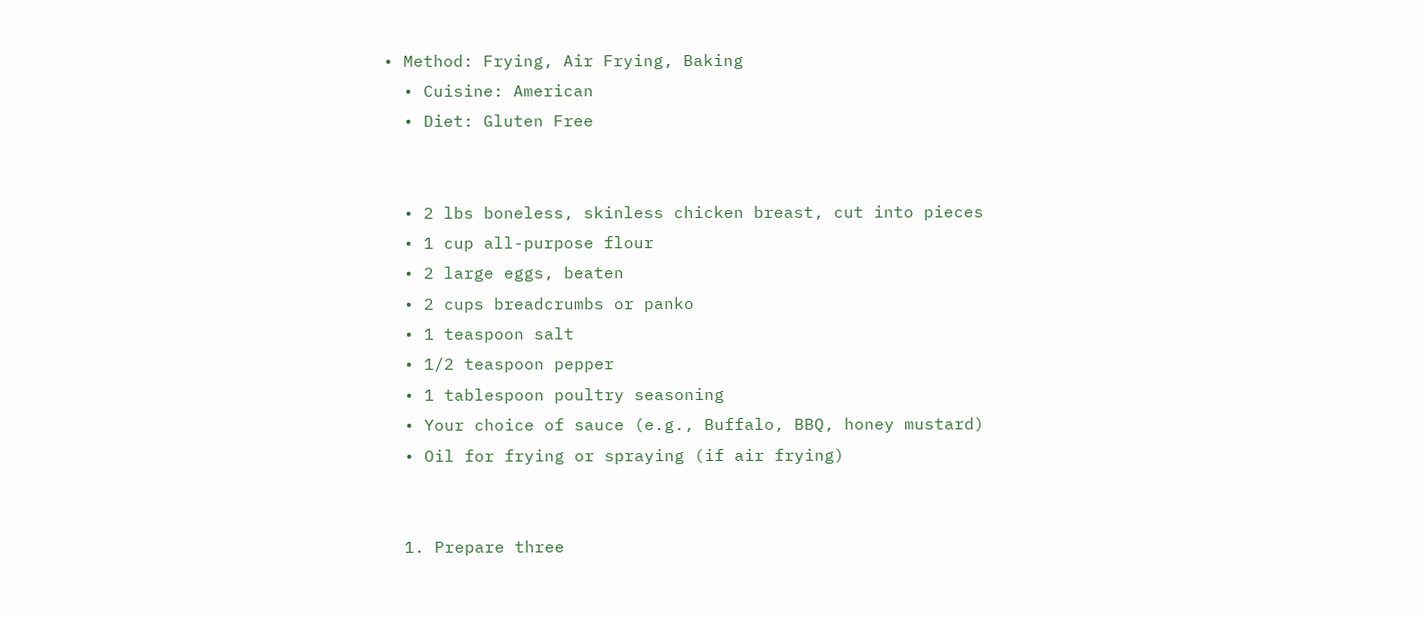• Method: Frying, Air Frying, Baking
  • Cuisine: American
  • Diet: Gluten Free


  • 2 lbs boneless, skinless chicken breast, cut into pieces
  • 1 cup all-purpose flour
  • 2 large eggs, beaten
  • 2 cups breadcrumbs or panko
  • 1 teaspoon salt
  • 1/2 teaspoon pepper
  • 1 tablespoon poultry seasoning
  • Your choice of sauce (e.g., Buffalo, BBQ, honey mustard)
  • Oil for frying or spraying (if air frying)


  1. Prepare three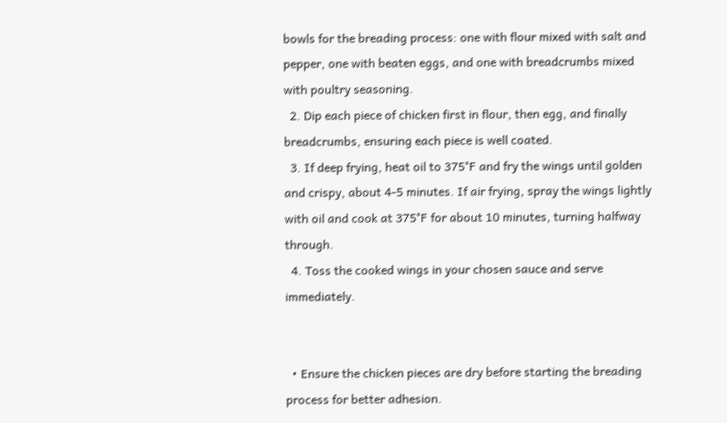bowls for the breading process: one with flour mixed with salt and pepper, one with beaten eggs, and one with breadcrumbs mixed with poultry seasoning.
  2. Dip each piece of chicken first in flour, then egg, and finally breadcrumbs, ensuring each piece is well coated.
  3. If deep frying, heat oil to 375°F and fry the wings until golden and crispy, about 4-5 minutes. If air frying, spray the wings lightly with oil and cook at 375°F for about 10 minutes, turning halfway through.
  4. Toss the cooked wings in your chosen sauce and serve immediately.


  • Ensure the chicken pieces are dry before starting the breading process for better adhesion.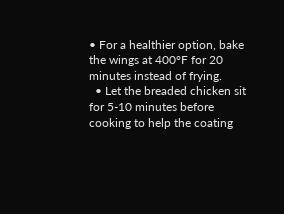• For a healthier option, bake the wings at 400°F for 20 minutes instead of frying.
  • Let the breaded chicken sit for 5-10 minutes before cooking to help the coating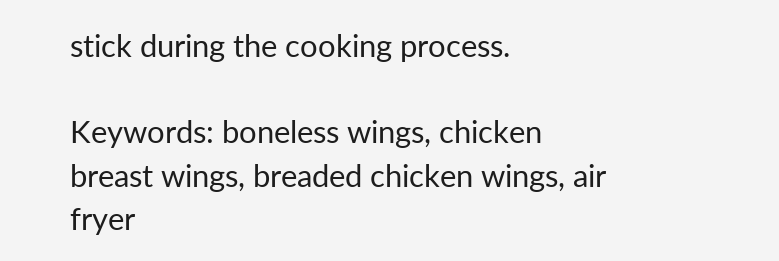stick during the cooking process.

Keywords: boneless wings, chicken breast wings, breaded chicken wings, air fryer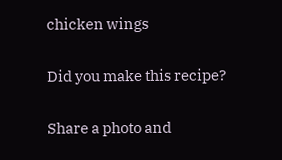chicken wings

Did you make this recipe?

Share a photo and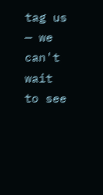tag us — we can't wait to see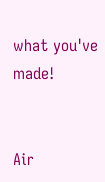what you've made!


Air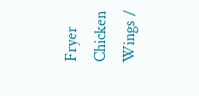Fryer Chicken Wings /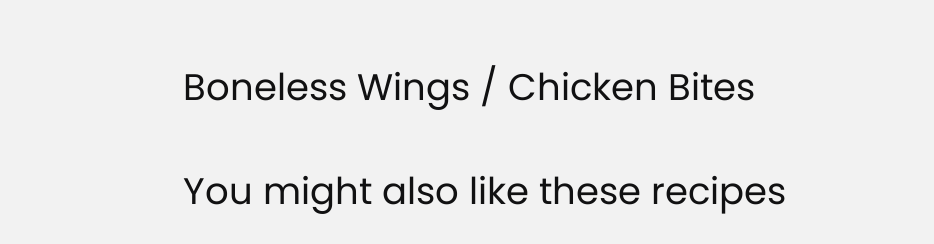Boneless Wings / Chicken Bites

You might also like these recipes